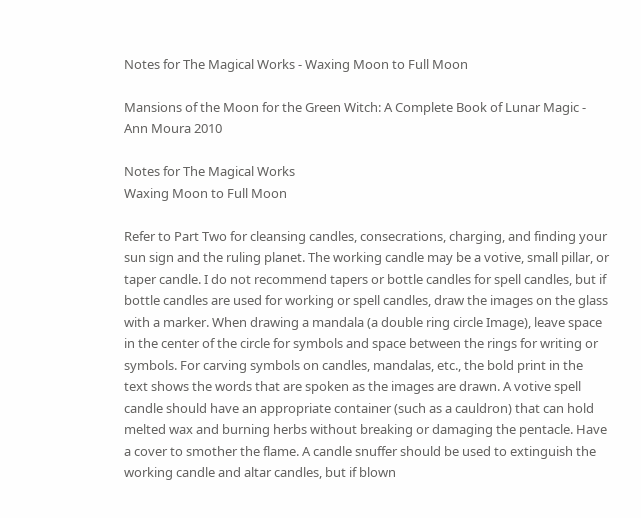Notes for The Magical Works - Waxing Moon to Full Moon

Mansions of the Moon for the Green Witch: A Complete Book of Lunar Magic - Ann Moura 2010

Notes for The Magical Works
Waxing Moon to Full Moon

Refer to Part Two for cleansing candles, consecrations, charging, and finding your sun sign and the ruling planet. The working candle may be a votive, small pillar, or taper candle. I do not recommend tapers or bottle candles for spell candles, but if bottle candles are used for working or spell candles, draw the images on the glass with a marker. When drawing a mandala (a double ring circle Image), leave space in the center of the circle for symbols and space between the rings for writing or symbols. For carving symbols on candles, mandalas, etc., the bold print in the text shows the words that are spoken as the images are drawn. A votive spell candle should have an appropriate container (such as a cauldron) that can hold melted wax and burning herbs without breaking or damaging the pentacle. Have a cover to smother the flame. A candle snuffer should be used to extinguish the working candle and altar candles, but if blown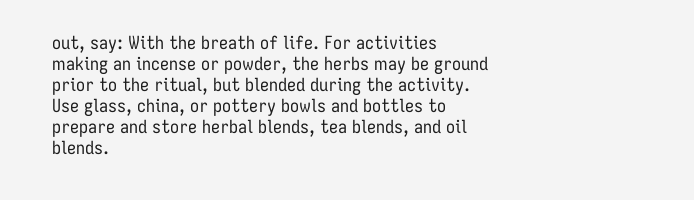out, say: With the breath of life. For activities making an incense or powder, the herbs may be ground prior to the ritual, but blended during the activity. Use glass, china, or pottery bowls and bottles to prepare and store herbal blends, tea blends, and oil blends.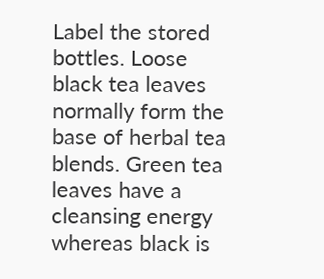Label the stored bottles. Loose black tea leaves normally form the base of herbal tea blends. Green tea leaves have a cleansing energy whereas black is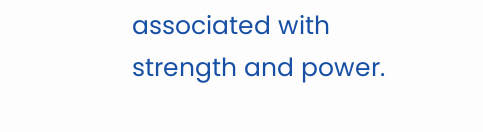associated with strength and power.